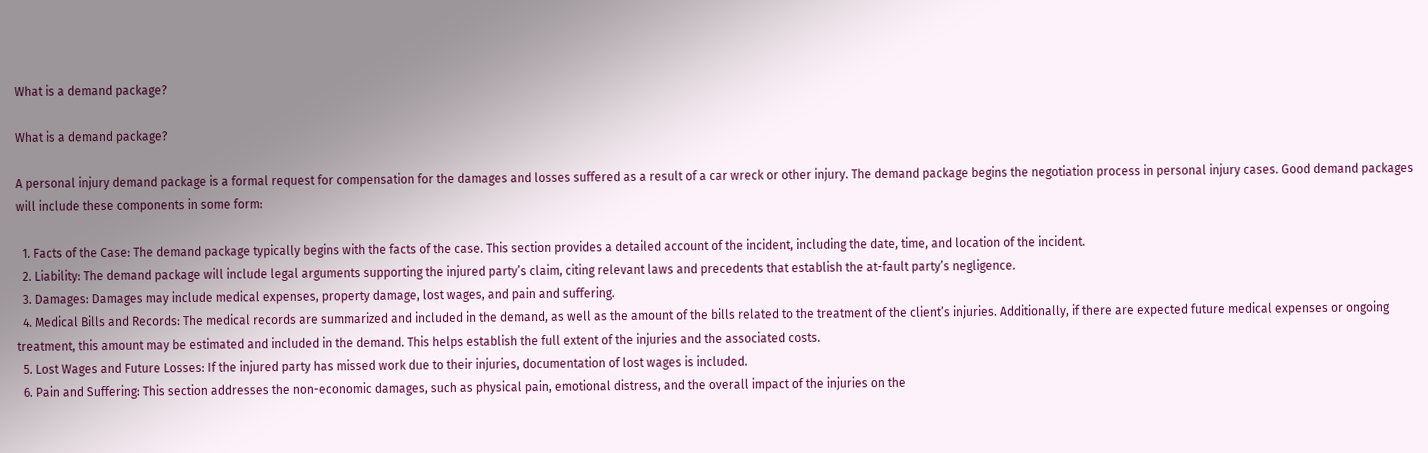What is a demand package?

What is a demand package?

A personal injury demand package is a formal request for compensation for the damages and losses suffered as a result of a car wreck or other injury. The demand package begins the negotiation process in personal injury cases. Good demand packages will include these components in some form:

  1. Facts of the Case: The demand package typically begins with the facts of the case. This section provides a detailed account of the incident, including the date, time, and location of the incident.
  2. Liability: The demand package will include legal arguments supporting the injured party’s claim, citing relevant laws and precedents that establish the at-fault party’s negligence.
  3. Damages: Damages may include medical expenses, property damage, lost wages, and pain and suffering.
  4. Medical Bills and Records: The medical records are summarized and included in the demand, as well as the amount of the bills related to the treatment of the client’s injuries. Additionally, if there are expected future medical expenses or ongoing treatment, this amount may be estimated and included in the demand. This helps establish the full extent of the injuries and the associated costs.
  5. Lost Wages and Future Losses: If the injured party has missed work due to their injuries, documentation of lost wages is included.
  6. Pain and Suffering: This section addresses the non-economic damages, such as physical pain, emotional distress, and the overall impact of the injuries on the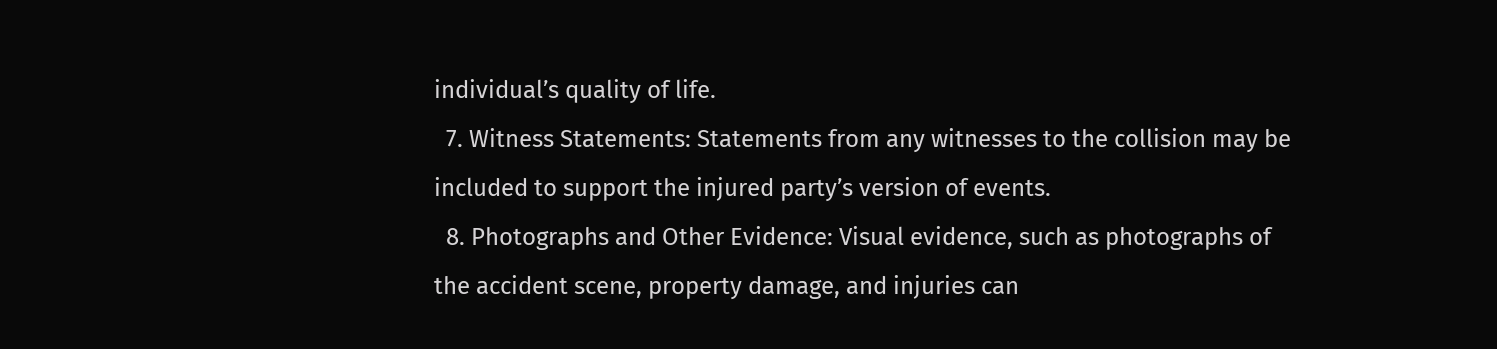individual’s quality of life.
  7. Witness Statements: Statements from any witnesses to the collision may be included to support the injured party’s version of events.
  8. Photographs and Other Evidence: Visual evidence, such as photographs of the accident scene, property damage, and injuries can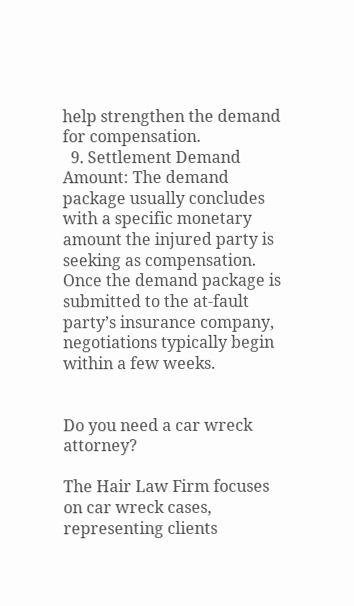help strengthen the demand for compensation.
  9. Settlement Demand Amount: The demand package usually concludes with a specific monetary amount the injured party is seeking as compensation. Once the demand package is submitted to the at-fault party’s insurance company, negotiations typically begin within a few weeks.


Do you need a car wreck attorney?

The Hair Law Firm focuses on car wreck cases, representing clients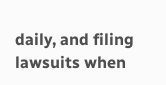daily, and filing lawsuits when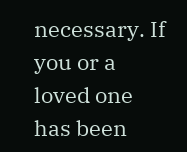necessary. If you or a loved one has been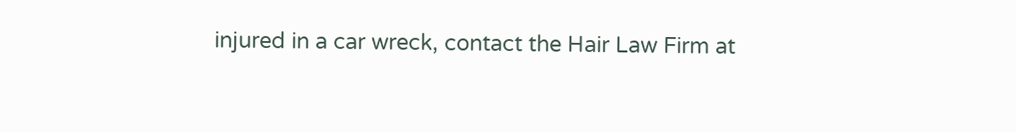injured in a car wreck, contact the Hair Law Firm at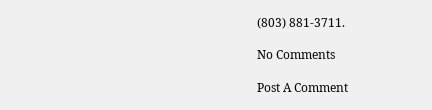(803) 881-3711.

No Comments

Post A Comment